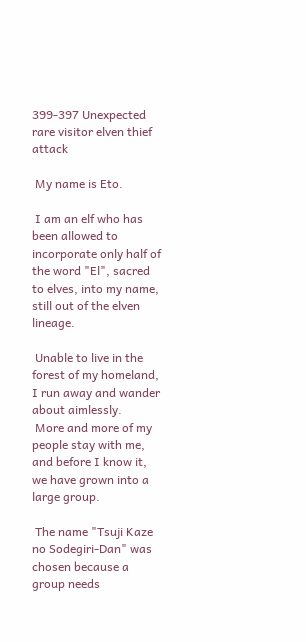399-397 Unexpected rare visitor elven thief attack

 My name is Eto.

 I am an elf who has been allowed to incorporate only half of the word "El", sacred to elves, into my name, still out of the elven lineage.

 Unable to live in the forest of my homeland, I run away and wander about aimlessly.
 More and more of my people stay with me, and before I know it, we have grown into a large group.

 The name "Tsuji Kaze no Sodegiri-Dan" was chosen because a group needs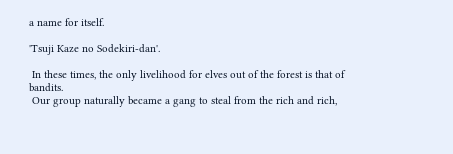a name for itself.

'Tsuji Kaze no Sodekiri-dan'.

 In these times, the only livelihood for elves out of the forest is that of bandits.
 Our group naturally became a gang to steal from the rich and rich,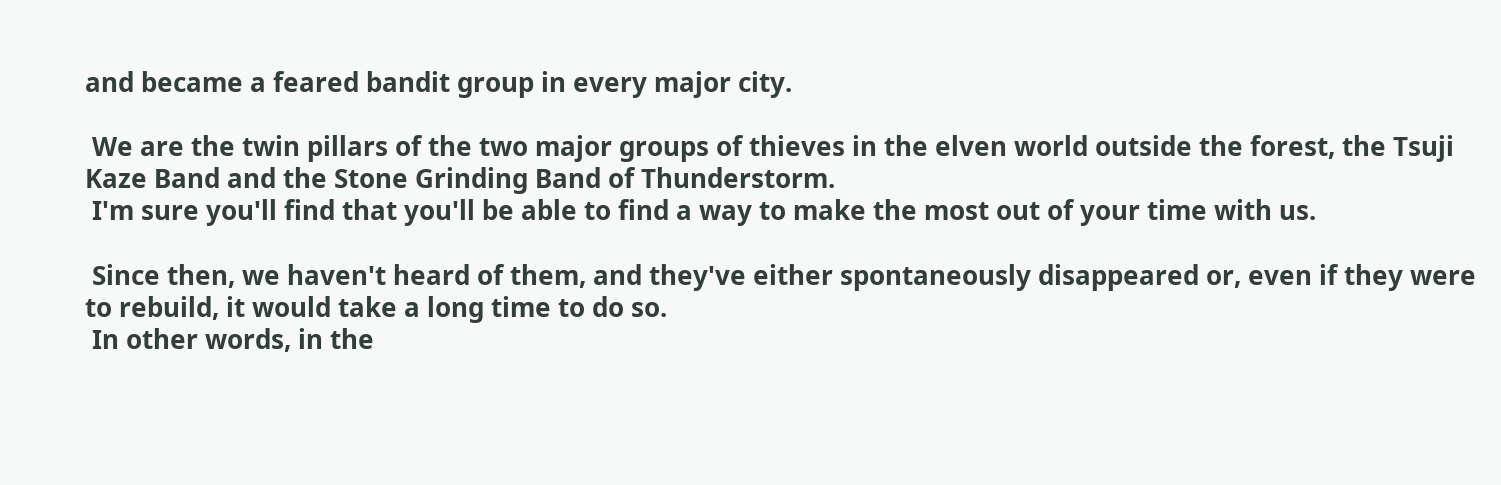and became a feared bandit group in every major city.

 We are the twin pillars of the two major groups of thieves in the elven world outside the forest, the Tsuji Kaze Band and the Stone Grinding Band of Thunderstorm.
 I'm sure you'll find that you'll be able to find a way to make the most out of your time with us.

 Since then, we haven't heard of them, and they've either spontaneously disappeared or, even if they were to rebuild, it would take a long time to do so.
 In other words, in the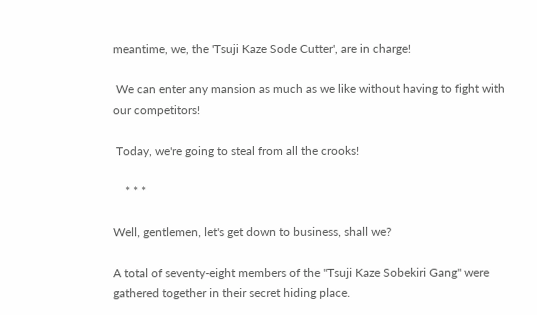meantime, we, the 'Tsuji Kaze Sode Cutter', are in charge!

 We can enter any mansion as much as we like without having to fight with our competitors!

 Today, we're going to steal from all the crooks!

    * * *

Well, gentlemen, let's get down to business, shall we?

A total of seventy-eight members of the "Tsuji Kaze Sobekiri Gang" were gathered together in their secret hiding place.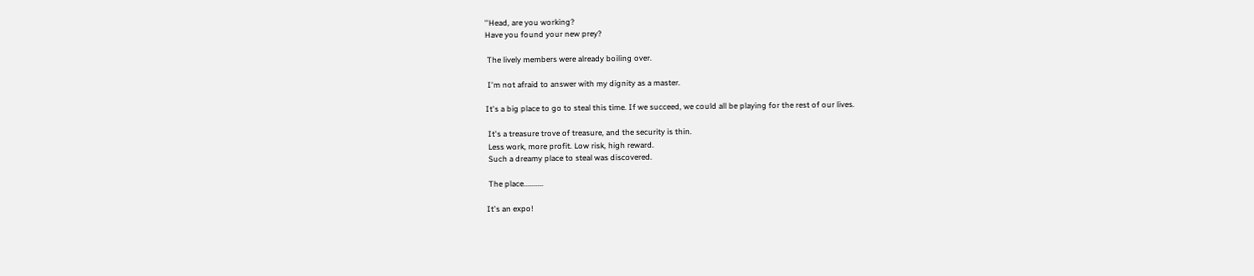''Head, are you working?
Have you found your new prey?

 The lively members were already boiling over.

 I'm not afraid to answer with my dignity as a master.

It's a big place to go to steal this time. If we succeed, we could all be playing for the rest of our lives.

 It's a treasure trove of treasure, and the security is thin.
 Less work, more profit. Low risk, high reward.
 Such a dreamy place to steal was discovered.

 The place..........

It's an expo!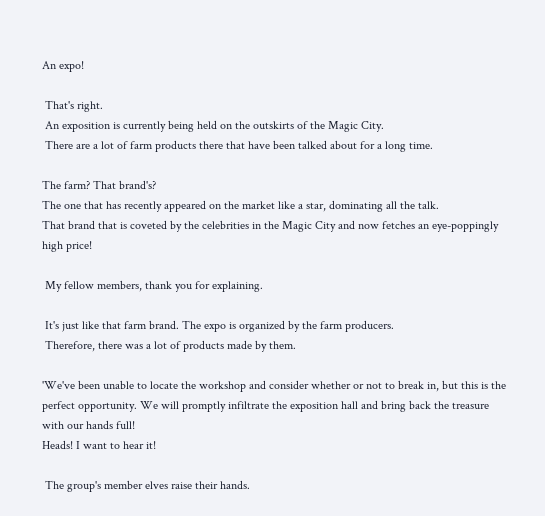An expo!

 That's right.
 An exposition is currently being held on the outskirts of the Magic City.
 There are a lot of farm products there that have been talked about for a long time.

The farm? That brand's?
The one that has recently appeared on the market like a star, dominating all the talk.
That brand that is coveted by the celebrities in the Magic City and now fetches an eye-poppingly high price!

 My fellow members, thank you for explaining.

 It's just like that farm brand. The expo is organized by the farm producers.
 Therefore, there was a lot of products made by them.

'We've been unable to locate the workshop and consider whether or not to break in, but this is the perfect opportunity. We will promptly infiltrate the exposition hall and bring back the treasure with our hands full!
Heads! I want to hear it!

 The group's member elves raise their hands.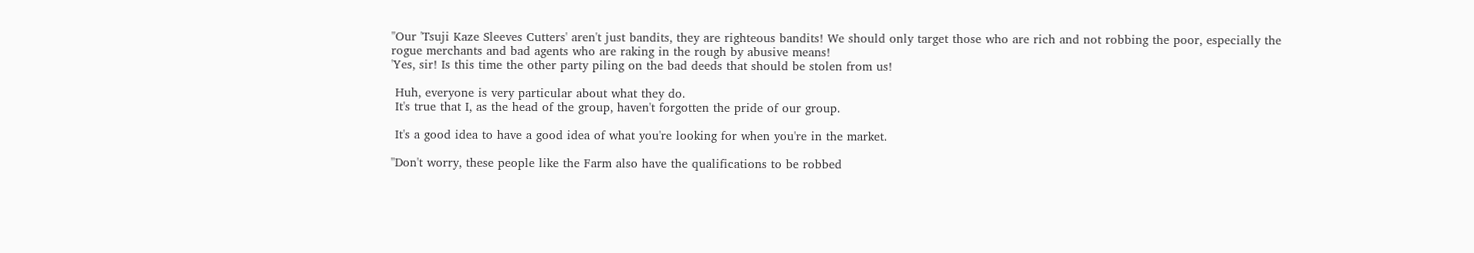''Our 'Tsuji Kaze Sleeves Cutters' aren't just bandits, they are righteous bandits! We should only target those who are rich and not robbing the poor, especially the rogue merchants and bad agents who are raking in the rough by abusive means!
'Yes, sir! Is this time the other party piling on the bad deeds that should be stolen from us!

 Huh, everyone is very particular about what they do.
 It's true that I, as the head of the group, haven't forgotten the pride of our group.

 It's a good idea to have a good idea of what you're looking for when you're in the market.

''Don't worry, these people like the Farm also have the qualifications to be robbed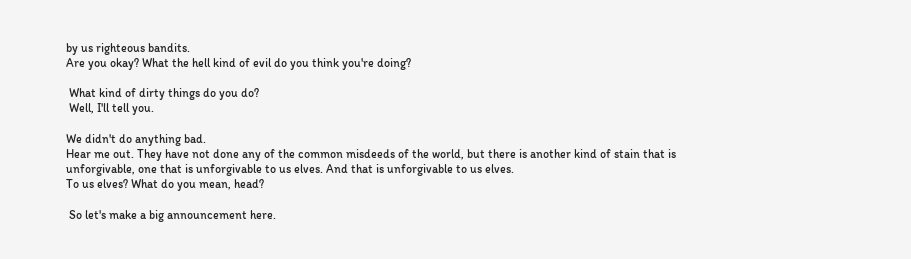by us righteous bandits.
Are you okay? What the hell kind of evil do you think you're doing?

 What kind of dirty things do you do?
 Well, I'll tell you.

We didn't do anything bad.
Hear me out. They have not done any of the common misdeeds of the world, but there is another kind of stain that is unforgivable, one that is unforgivable to us elves. And that is unforgivable to us elves.
To us elves? What do you mean, head?

 So let's make a big announcement here.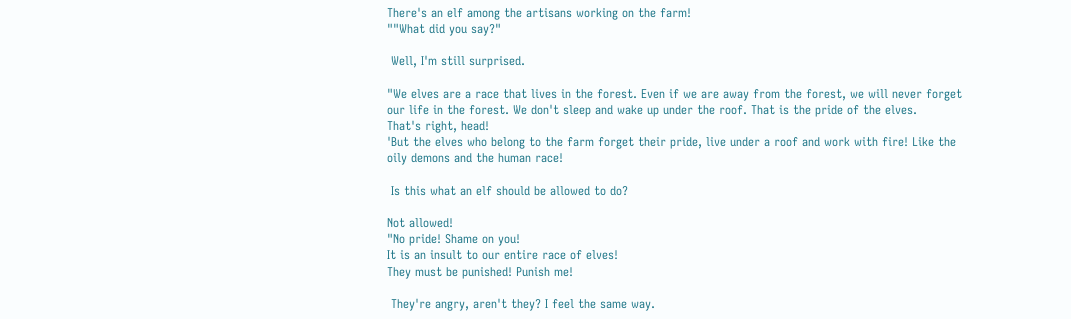There's an elf among the artisans working on the farm!
""What did you say?"

 Well, I'm still surprised.

"We elves are a race that lives in the forest. Even if we are away from the forest, we will never forget our life in the forest. We don't sleep and wake up under the roof. That is the pride of the elves.
That's right, head!
'But the elves who belong to the farm forget their pride, live under a roof and work with fire! Like the oily demons and the human race!

 Is this what an elf should be allowed to do?

Not allowed!
"No pride! Shame on you!
It is an insult to our entire race of elves!
They must be punished! Punish me!

 They're angry, aren't they? I feel the same way.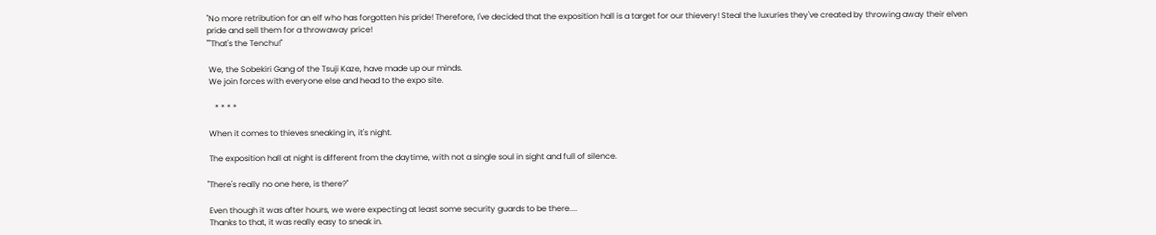"No more retribution for an elf who has forgotten his pride! Therefore, I've decided that the exposition hall is a target for our thievery! Steal the luxuries they've created by throwing away their elven pride and sell them for a throwaway price!
""That's the Tenchu!"

 We, the Sobekiri Gang of the Tsuji Kaze, have made up our minds.
 We join forces with everyone else and head to the expo site.

    * * * *

 When it comes to thieves sneaking in, it's night.

 The exposition hall at night is different from the daytime, with not a single soul in sight and full of silence.

''There's really no one here, is there?''

 Even though it was after hours, we were expecting at least some security guards to be there....
 Thanks to that, it was really easy to sneak in.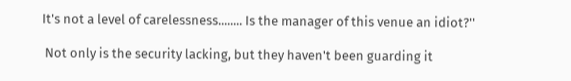It's not a level of carelessness........ Is the manager of this venue an idiot?''

 Not only is the security lacking, but they haven't been guarding it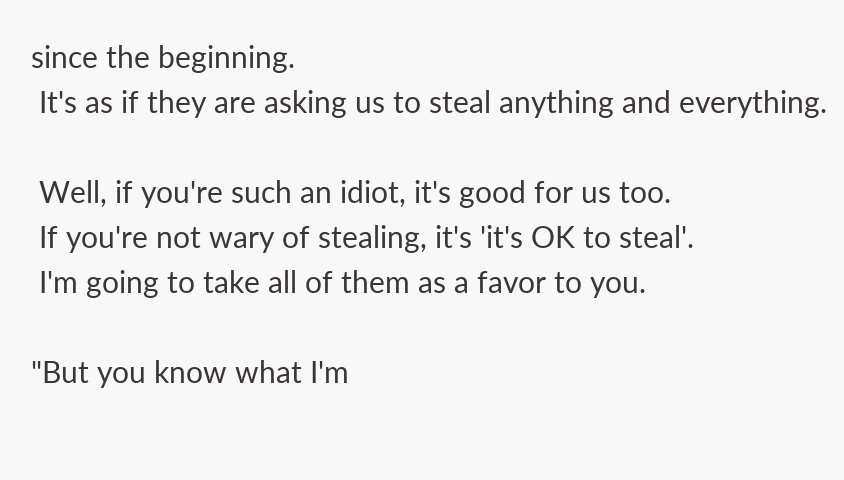since the beginning.
 It's as if they are asking us to steal anything and everything.

 Well, if you're such an idiot, it's good for us too.
 If you're not wary of stealing, it's 'it's OK to steal'.
 I'm going to take all of them as a favor to you.

"But you know what I'm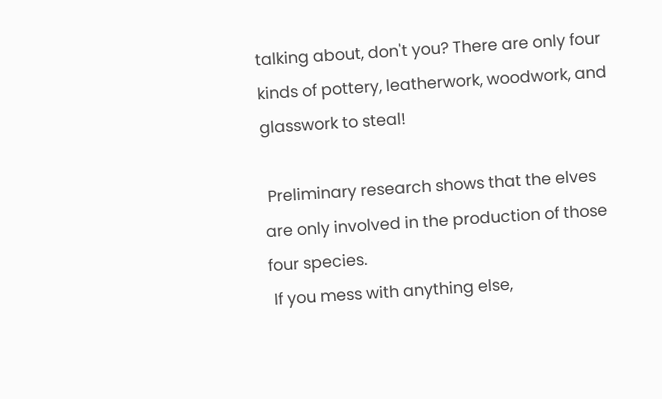talking about, don't you? There are only four kinds of pottery, leatherwork, woodwork, and glasswork to steal!

 Preliminary research shows that the elves are only involved in the production of those four species.
 If you mess with anything else,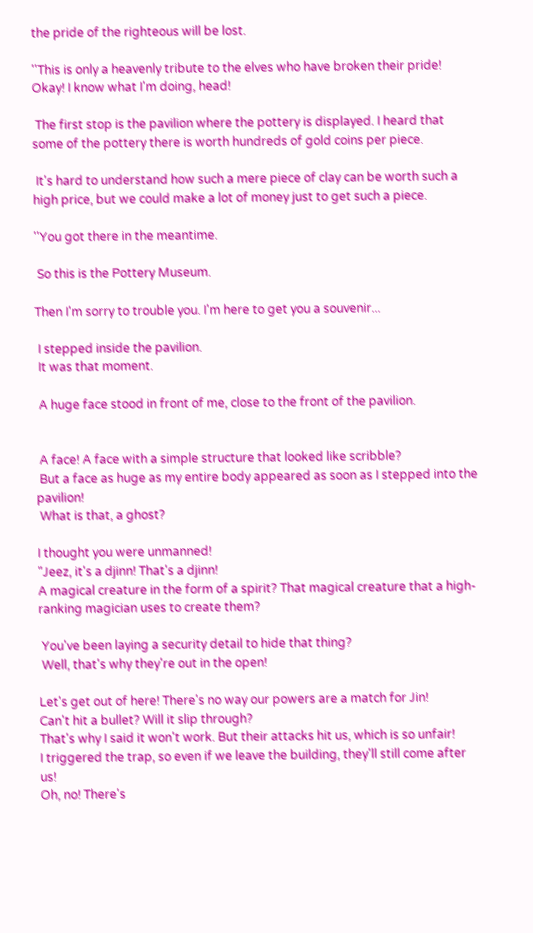the pride of the righteous will be lost.

''This is only a heavenly tribute to the elves who have broken their pride!
Okay! I know what I'm doing, head!

 The first stop is the pavilion where the pottery is displayed. I heard that some of the pottery there is worth hundreds of gold coins per piece.

 It's hard to understand how such a mere piece of clay can be worth such a high price, but we could make a lot of money just to get such a piece.

''You got there in the meantime.

 So this is the Pottery Museum.

Then I'm sorry to trouble you. I'm here to get you a souvenir...

 I stepped inside the pavilion.
 It was that moment.

 A huge face stood in front of me, close to the front of the pavilion.


 A face! A face with a simple structure that looked like scribble?
 But a face as huge as my entire body appeared as soon as I stepped into the pavilion!
 What is that, a ghost?

I thought you were unmanned!
"Jeez, it's a djinn! That's a djinn!
A magical creature in the form of a spirit? That magical creature that a high-ranking magician uses to create them?

 You've been laying a security detail to hide that thing?
 Well, that's why they're out in the open!

Let's get out of here! There's no way our powers are a match for Jin!
Can't hit a bullet? Will it slip through?
That's why I said it won't work. But their attacks hit us, which is so unfair!
I triggered the trap, so even if we leave the building, they'll still come after us!
Oh, no! There's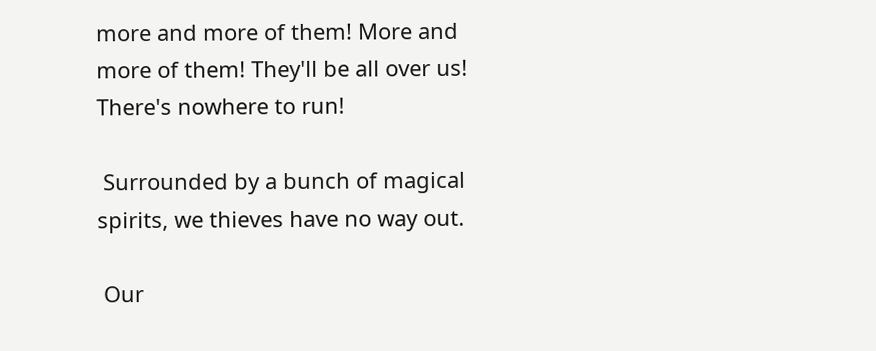more and more of them! More and more of them! They'll be all over us!
There's nowhere to run!

 Surrounded by a bunch of magical spirits, we thieves have no way out.

 Our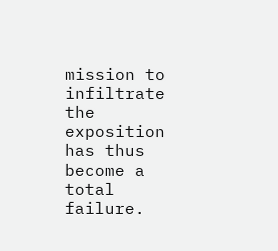mission to infiltrate the exposition has thus become a total failure.